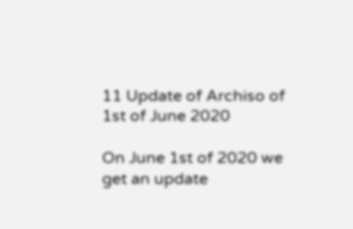11 Update of Archiso of 1st of June 2020

On June 1st of 2020 we get an update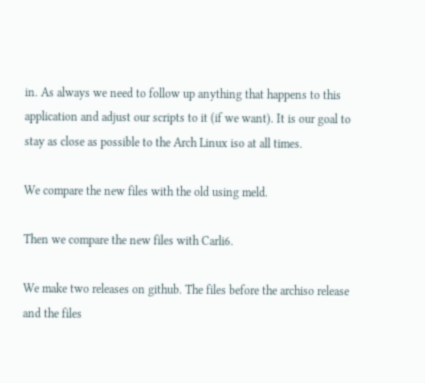in. As always we need to follow up anything that happens to this application and adjust our scripts to it (if we want). It is our goal to stay as close as possible to the Arch Linux iso at all times.

We compare the new files with the old using meld.

Then we compare the new files with Carli6.

We make two releases on github. The files before the archiso release and the files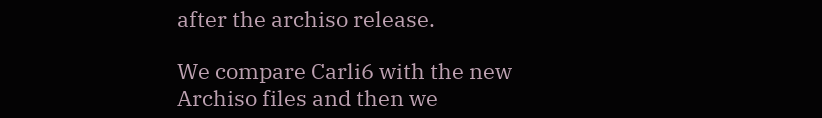after the archiso release.

We compare Carli6 with the new Archiso files and then we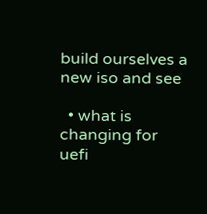build ourselves a new iso and see

  • what is changing for uefi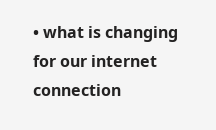• what is changing for our internet connection